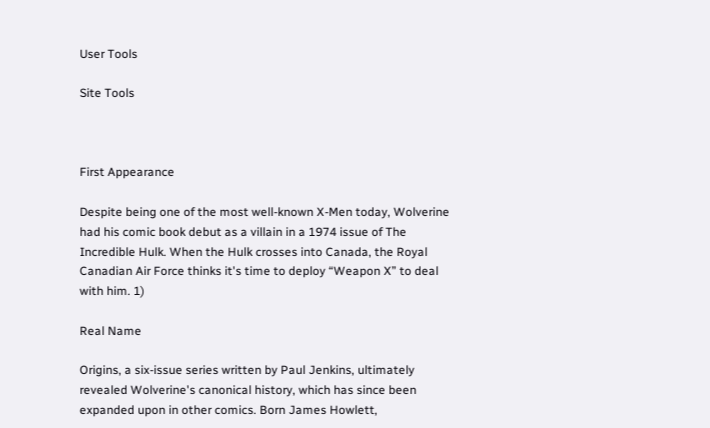User Tools

Site Tools



First Appearance

Despite being one of the most well-known X-Men today, Wolverine had his comic book debut as a villain in a 1974 issue of The Incredible Hulk. When the Hulk crosses into Canada, the Royal Canadian Air Force thinks it's time to deploy “Weapon X” to deal with him. 1)

Real Name

Origins, a six-issue series written by Paul Jenkins, ultimately revealed Wolverine's canonical history, which has since been expanded upon in other comics. Born James Howlett,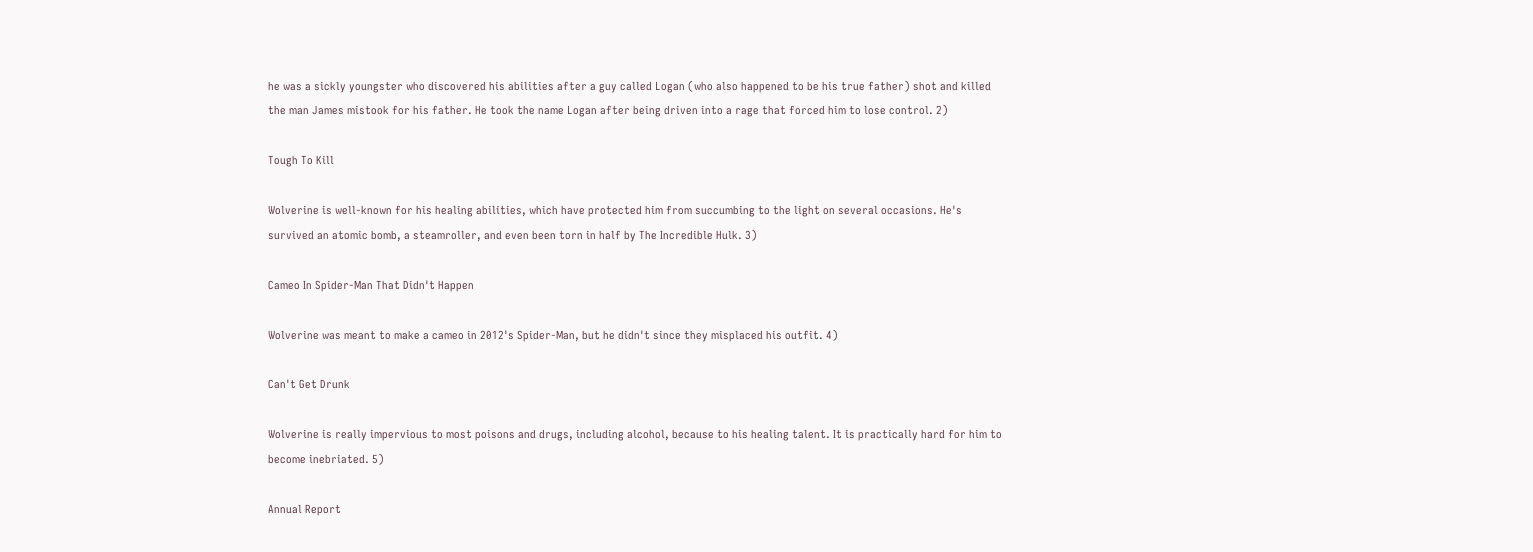he was a sickly youngster who discovered his abilities after a guy called Logan (who also happened to be his true father) shot and killed the man James mistook for his father. He took the name Logan after being driven into a rage that forced him to lose control. 2)

Tough To Kill

Wolverine is well-known for his healing abilities, which have protected him from succumbing to the light on several occasions. He's survived an atomic bomb, a steamroller, and even been torn in half by The Incredible Hulk. 3)

Cameo In Spider-Man That Didn't Happen

Wolverine was meant to make a cameo in 2012's Spider-Man, but he didn't since they misplaced his outfit. 4)

Can't Get Drunk

Wolverine is really impervious to most poisons and drugs, including alcohol, because to his healing talent. It is practically hard for him to become inebriated. 5)

Annual Report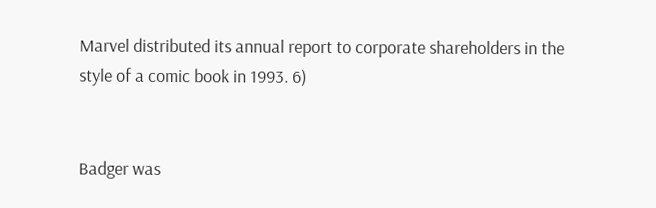Marvel distributed its annual report to corporate shareholders in the style of a comic book in 1993. 6)


Badger was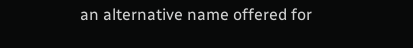an alternative name offered for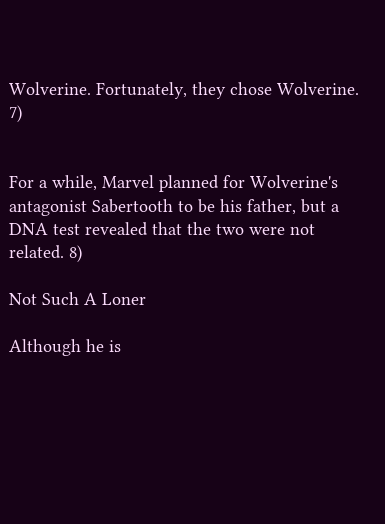Wolverine. Fortunately, they chose Wolverine. 7)


For a while, Marvel planned for Wolverine's antagonist Sabertooth to be his father, but a DNA test revealed that the two were not related. 8)

Not Such A Loner

Although he is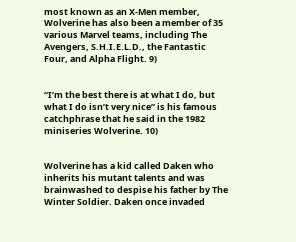most known as an X-Men member, Wolverine has also been a member of 35 various Marvel teams, including The Avengers, S.H.I.E.L.D., the Fantastic Four, and Alpha Flight. 9)


“I’m the best there is at what I do, but what I do isn’t very nice” is his famous catchphrase that he said in the 1982 miniseries Wolverine. 10)


Wolverine has a kid called Daken who inherits his mutant talents and was brainwashed to despise his father by The Winter Soldier. Daken once invaded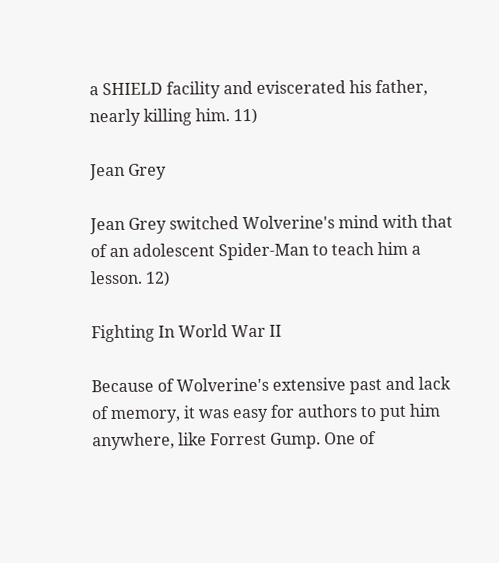a SHIELD facility and eviscerated his father, nearly killing him. 11)

Jean Grey

Jean Grey switched Wolverine's mind with that of an adolescent Spider-Man to teach him a lesson. 12)

Fighting In World War II

Because of Wolverine's extensive past and lack of memory, it was easy for authors to put him anywhere, like Forrest Gump. One of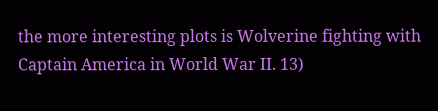the more interesting plots is Wolverine fighting with Captain America in World War II. 13)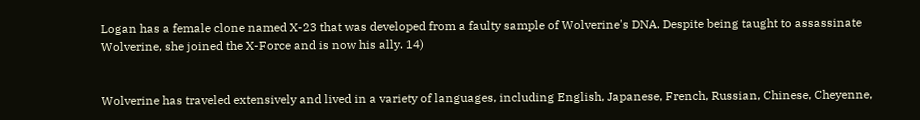Logan has a female clone named X-23 that was developed from a faulty sample of Wolverine's DNA. Despite being taught to assassinate Wolverine, she joined the X-Force and is now his ally. 14)


Wolverine has traveled extensively and lived in a variety of languages, including English, Japanese, French, Russian, Chinese, Cheyenne,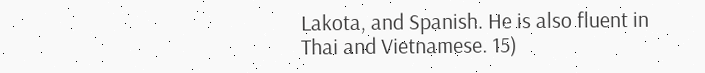Lakota, and Spanish. He is also fluent in Thai and Vietnamese. 15)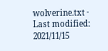wolverine.txt · Last modified: 2021/11/15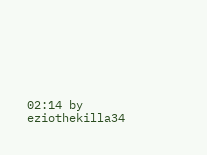02:14 by eziothekilla34